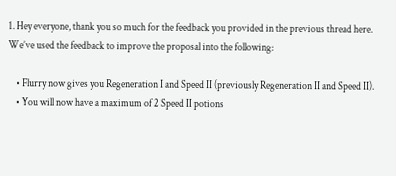1. Hey everyone, thank you so much for the feedback you provided in the previous thread here. We’ve used the feedback to improve the proposal into the following:

    • Flurry now gives you Regeneration I and Speed II (previously Regeneration II and Speed II).
    • You will now have a maximum of 2 Speed II potions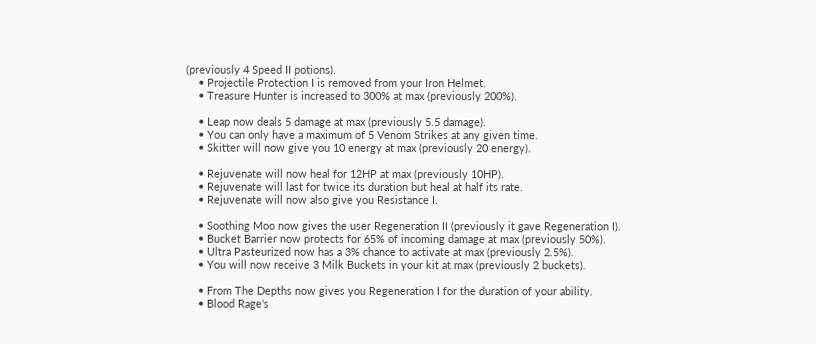(previously 4 Speed II potions).
    • Projectile Protection I is removed from your Iron Helmet.
    • Treasure Hunter is increased to 300% at max (previously 200%).

    • Leap now deals 5 damage at max (previously 5.5 damage).
    • You can only have a maximum of 5 Venom Strikes at any given time.
    • Skitter will now give you 10 energy at max (previously 20 energy).

    • Rejuvenate will now heal for 12HP at max (previously 10HP).
    • Rejuvenate will last for twice its duration but heal at half its rate.
    • Rejuvenate will now also give you Resistance I.

    • Soothing Moo now gives the user Regeneration II (previously it gave Regeneration I).
    • Bucket Barrier now protects for 65% of incoming damage at max (previously 50%).
    • Ultra Pasteurized now has a 3% chance to activate at max (previously 2.5%).
    • You will now receive 3 Milk Buckets in your kit at max (previously 2 buckets).

    • From The Depths now gives you Regeneration I for the duration of your ability.
    • Blood Rage's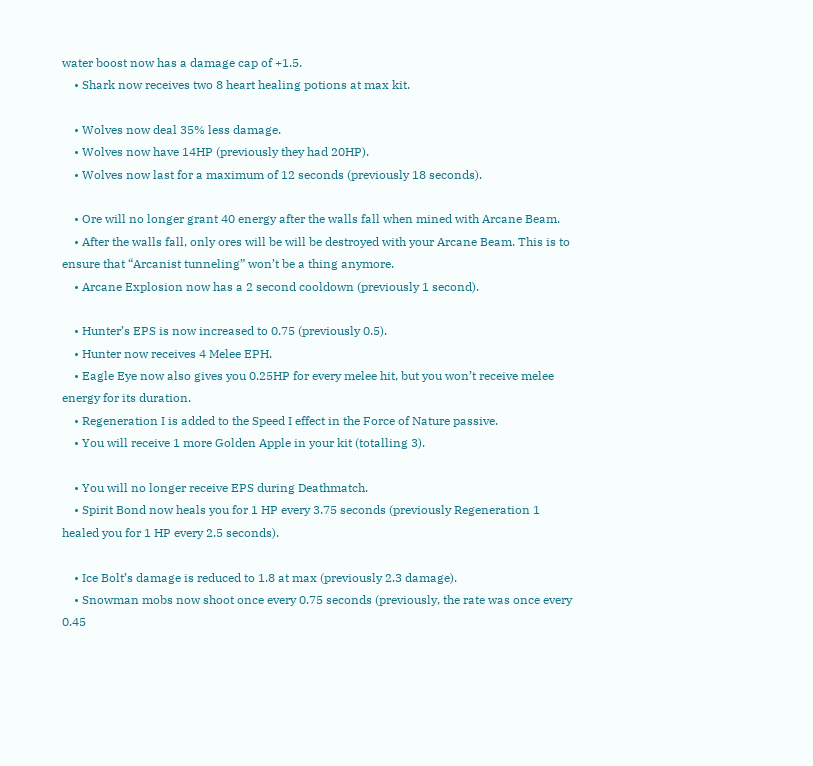water boost now has a damage cap of +1.5.
    • Shark now receives two 8 heart healing potions at max kit.

    • Wolves now deal 35% less damage.
    • Wolves now have 14HP (previously they had 20HP).
    • Wolves now last for a maximum of 12 seconds (previously 18 seconds).

    • Ore will no longer grant 40 energy after the walls fall when mined with Arcane Beam.
    • After the walls fall, only ores will be will be destroyed with your Arcane Beam. This is to ensure that “Arcanist tunneling” won’t be a thing anymore.
    • Arcane Explosion now has a 2 second cooldown (previously 1 second).

    • Hunter’s EPS is now increased to 0.75 (previously 0.5).
    • Hunter now receives 4 Melee EPH.
    • Eagle Eye now also gives you 0.25HP for every melee hit, but you won’t receive melee energy for its duration.
    • Regeneration I is added to the Speed I effect in the Force of Nature passive.
    • You will receive 1 more Golden Apple in your kit (totalling 3).

    • You will no longer receive EPS during Deathmatch.
    • Spirit Bond now heals you for 1 HP every 3.75 seconds (previously Regeneration 1 healed you for 1 HP every 2.5 seconds).

    • Ice Bolt’s damage is reduced to 1.8 at max (previously 2.3 damage).
    • Snowman mobs now shoot once every 0.75 seconds (previously, the rate was once every 0.45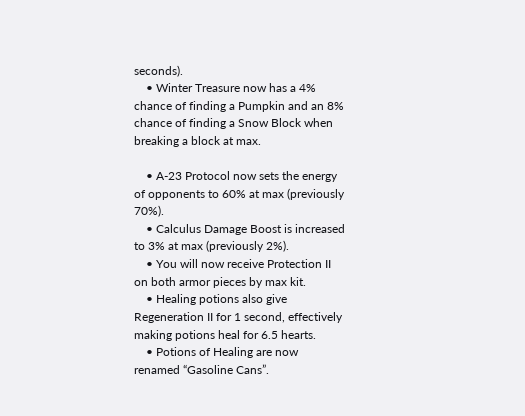seconds).
    • Winter Treasure now has a 4% chance of finding a Pumpkin and an 8% chance of finding a Snow Block when breaking a block at max.

    • A-23 Protocol now sets the energy of opponents to 60% at max (previously 70%).
    • Calculus Damage Boost is increased to 3% at max (previously 2%).
    • You will now receive Protection II on both armor pieces by max kit.
    • Healing potions also give Regeneration II for 1 second, effectively making potions heal for 6.5 hearts.
    • Potions of Healing are now renamed “Gasoline Cans”.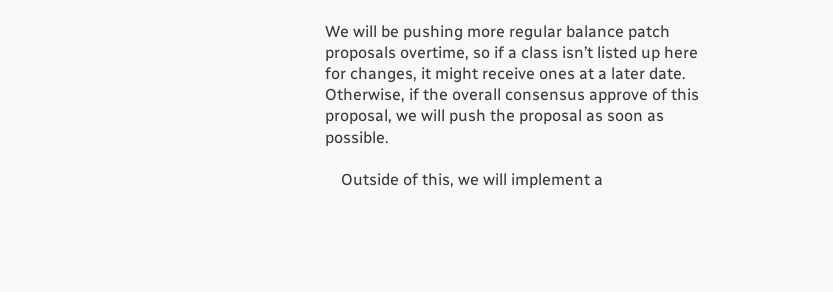We will be pushing more regular balance patch proposals overtime, so if a class isn’t listed up here for changes, it might receive ones at a later date. Otherwise, if the overall consensus approve of this proposal, we will push the proposal as soon as possible.

    Outside of this, we will implement a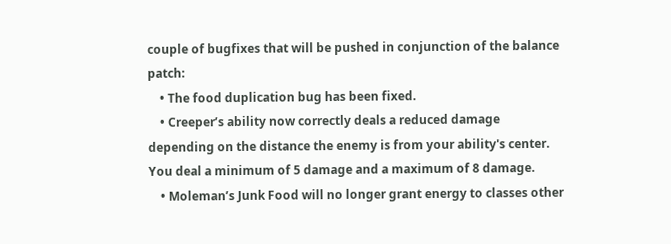couple of bugfixes that will be pushed in conjunction of the balance patch:
    • The food duplication bug has been fixed.
    • Creeper’s ability now correctly deals a reduced damage depending on the distance the enemy is from your ability's center. You deal a minimum of 5 damage and a maximum of 8 damage.
    • Moleman’s Junk Food will no longer grant energy to classes other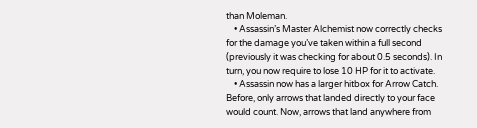than Moleman.
    • Assassin’s Master Alchemist now correctly checks for the damage you’ve taken within a full second (previously it was checking for about 0.5 seconds). In turn, you now require to lose 10 HP for it to activate.
    • Assassin now has a larger hitbox for Arrow Catch. Before, only arrows that landed directly to your face would count. Now, arrows that land anywhere from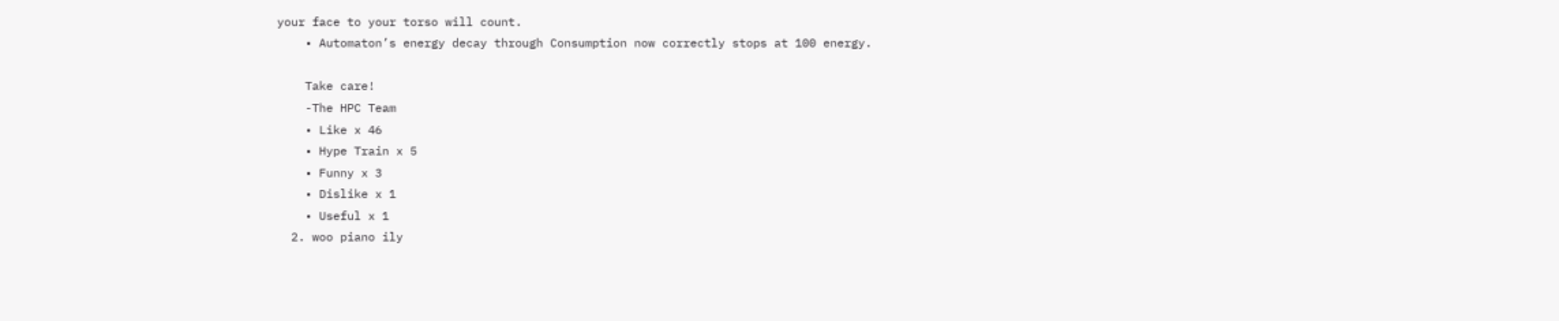your face to your torso will count.
    • Automaton’s energy decay through Consumption now correctly stops at 100 energy.

    Take care!
    -The HPC Team
    • Like x 46
    • Hype Train x 5
    • Funny x 3
    • Dislike x 1
    • Useful x 1
  2. woo piano ily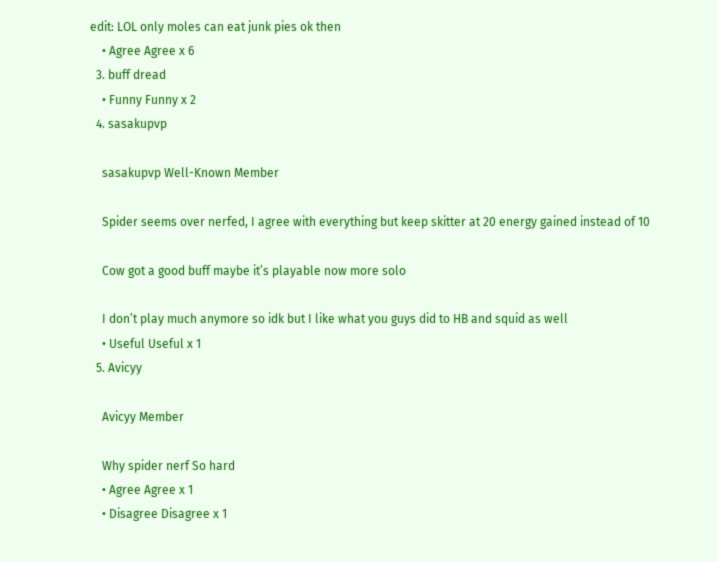edit: LOL only moles can eat junk pies ok then
    • Agree Agree x 6
  3. buff dread
    • Funny Funny x 2
  4. sasakupvp

    sasakupvp Well-Known Member

    Spider seems over nerfed, I agree with everything but keep skitter at 20 energy gained instead of 10

    Cow got a good buff maybe it’s playable now more solo

    I don’t play much anymore so idk but I like what you guys did to HB and squid as well
    • Useful Useful x 1
  5. Avicyy

    Avicyy Member

    Why spider nerf So hard
    • Agree Agree x 1
    • Disagree Disagree x 1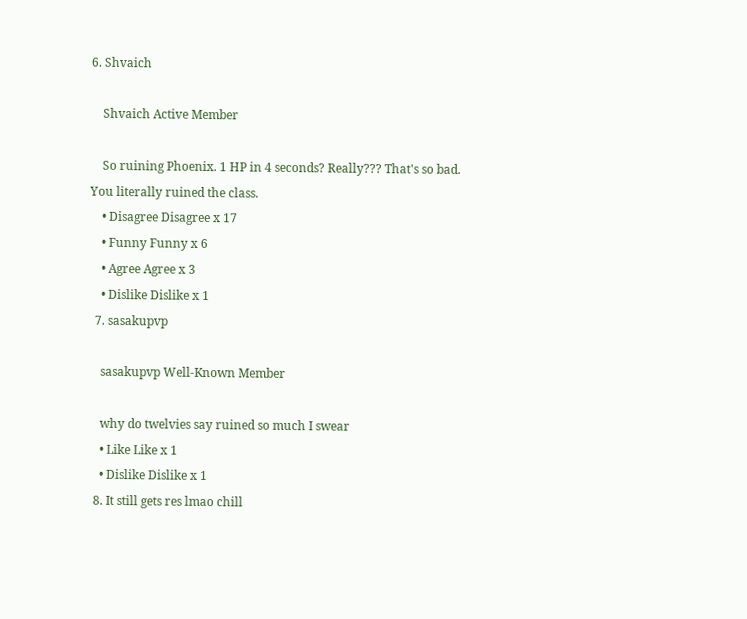6. Shvaich

    Shvaich Active Member

    So ruining Phoenix. 1 HP in 4 seconds? Really??? That's so bad. You literally ruined the class.
    • Disagree Disagree x 17
    • Funny Funny x 6
    • Agree Agree x 3
    • Dislike Dislike x 1
  7. sasakupvp

    sasakupvp Well-Known Member

    why do twelvies say ruined so much I swear
    • Like Like x 1
    • Dislike Dislike x 1
  8. It still gets res lmao chill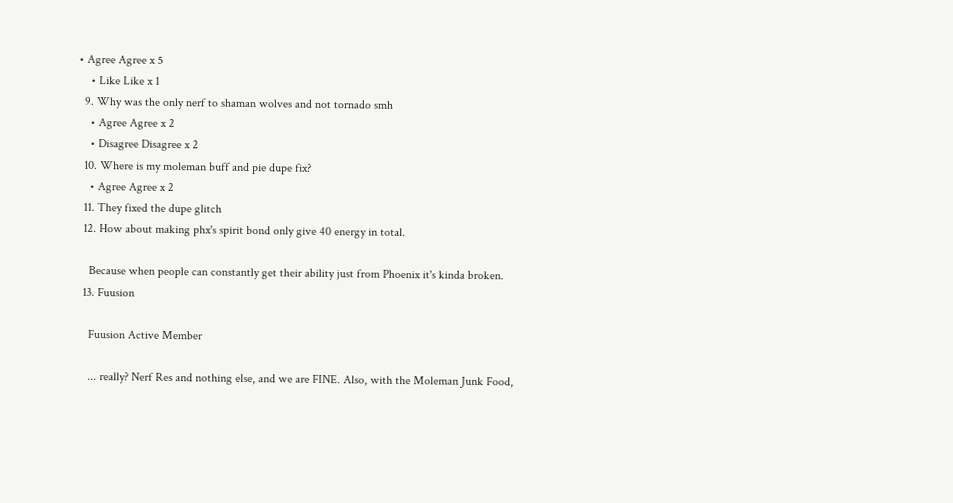• Agree Agree x 5
    • Like Like x 1
  9. Why was the only nerf to shaman wolves and not tornado smh
    • Agree Agree x 2
    • Disagree Disagree x 2
  10. Where is my moleman buff and pie dupe fix?
    • Agree Agree x 2
  11. They fixed the dupe glitch
  12. How about making phx's spirit bond only give 40 energy in total.

    Because when people can constantly get their ability just from Phoenix it's kinda broken.
  13. Fuusion

    Fuusion Active Member

    ... really? Nerf Res and nothing else, and we are FINE. Also, with the Moleman Junk Food,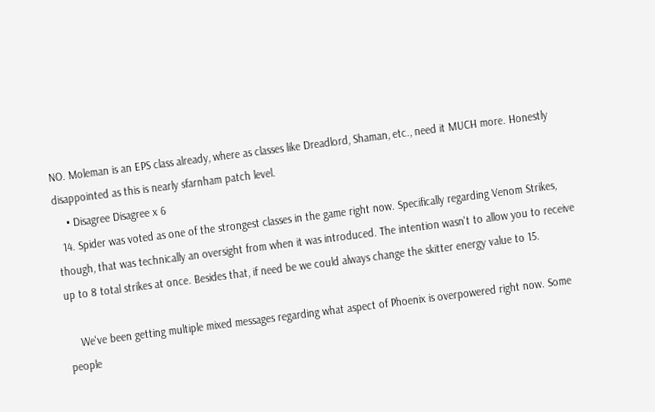NO. Moleman is an EPS class already, where as classes like Dreadlord, Shaman, etc., need it MUCH more. Honestly disappointed as this is nearly sfarnham patch level.
    • Disagree Disagree x 6
  14. Spider was voted as one of the strongest classes in the game right now. Specifically regarding Venom Strikes, though, that was technically an oversight from when it was introduced. The intention wasn't to allow you to receive up to 8 total strikes at once. Besides that, if need be we could always change the skitter energy value to 15.

    We've been getting multiple mixed messages regarding what aspect of Phoenix is overpowered right now. Some people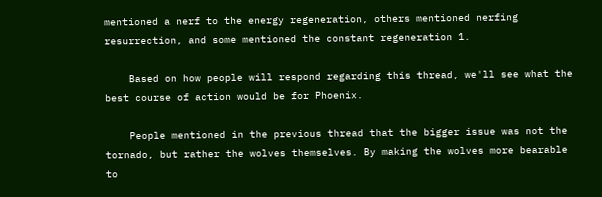mentioned a nerf to the energy regeneration, others mentioned nerfing resurrection, and some mentioned the constant regeneration 1.

    Based on how people will respond regarding this thread, we'll see what the best course of action would be for Phoenix.

    People mentioned in the previous thread that the bigger issue was not the tornado, but rather the wolves themselves. By making the wolves more bearable to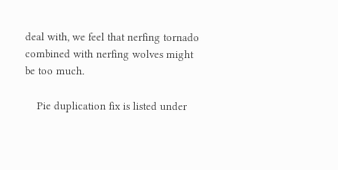deal with, we feel that nerfing tornado combined with nerfing wolves might be too much.

    Pie duplication fix is listed under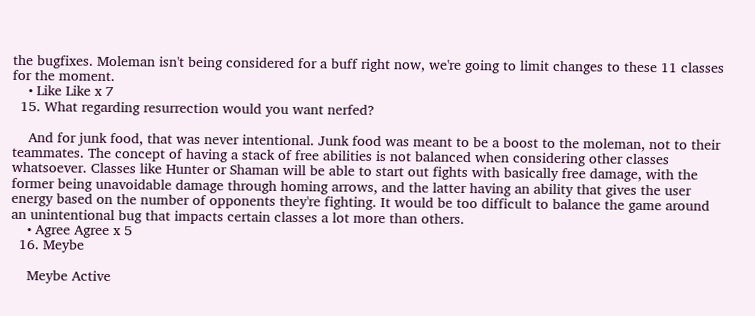the bugfixes. Moleman isn't being considered for a buff right now, we're going to limit changes to these 11 classes for the moment.
    • Like Like x 7
  15. What regarding resurrection would you want nerfed?

    And for junk food, that was never intentional. Junk food was meant to be a boost to the moleman, not to their teammates. The concept of having a stack of free abilities is not balanced when considering other classes whatsoever. Classes like Hunter or Shaman will be able to start out fights with basically free damage, with the former being unavoidable damage through homing arrows, and the latter having an ability that gives the user energy based on the number of opponents they're fighting. It would be too difficult to balance the game around an unintentional bug that impacts certain classes a lot more than others.
    • Agree Agree x 5
  16. Meybe

    Meybe Active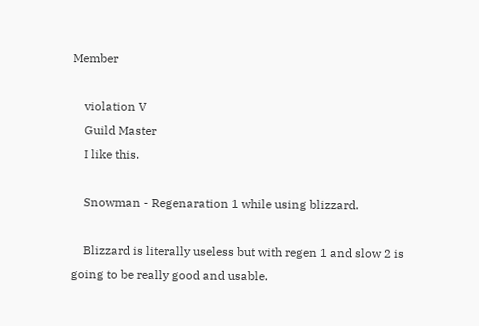Member

    violation V
    Guild Master
    I like this.

    Snowman - Regenaration 1 while using blizzard.

    Blizzard is literally useless but with regen 1 and slow 2 is going to be really good and usable.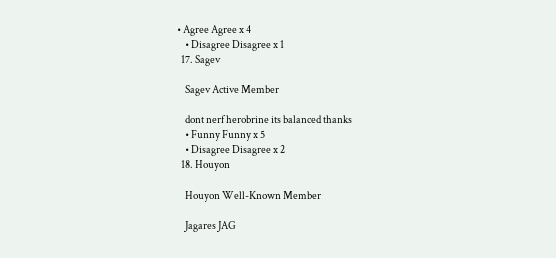• Agree Agree x 4
    • Disagree Disagree x 1
  17. Sagev

    Sagev Active Member

    dont nerf herobrine its balanced thanks
    • Funny Funny x 5
    • Disagree Disagree x 2
  18. Houyon

    Houyon Well-Known Member

    Jagares JAG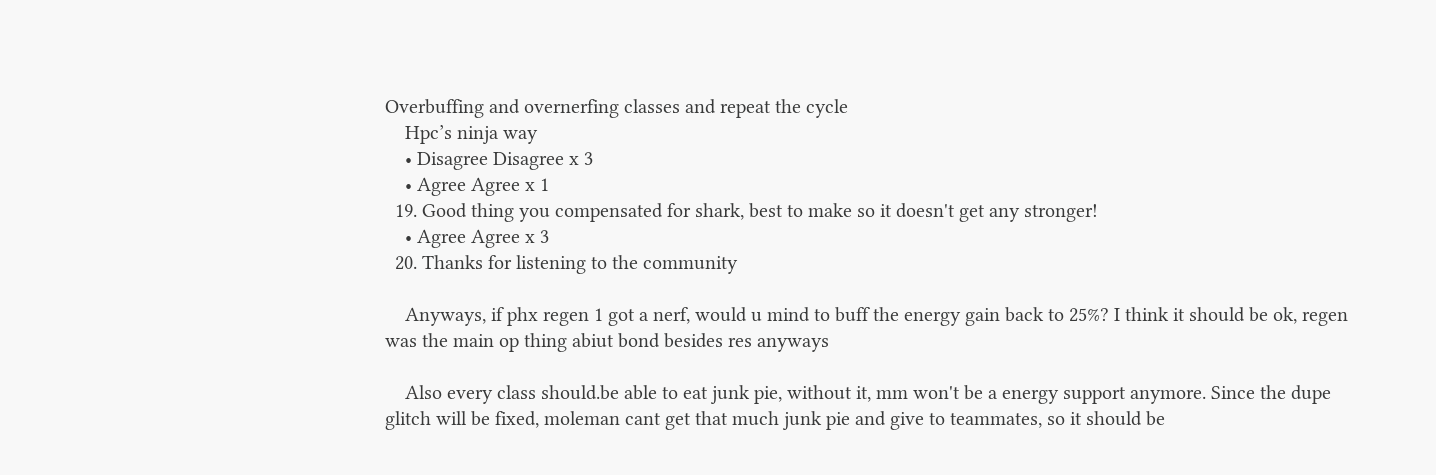Overbuffing and overnerfing classes and repeat the cycle
    Hpc’s ninja way
    • Disagree Disagree x 3
    • Agree Agree x 1
  19. Good thing you compensated for shark, best to make so it doesn't get any stronger!
    • Agree Agree x 3
  20. Thanks for listening to the community

    Anyways, if phx regen 1 got a nerf, would u mind to buff the energy gain back to 25%? I think it should be ok, regen was the main op thing abiut bond besides res anyways

    Also every class should.be able to eat junk pie, without it, mm won't be a energy support anymore. Since the dupe glitch will be fixed, moleman cant get that much junk pie and give to teammates, so it should be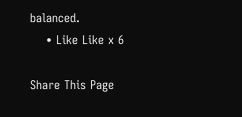balanced.
    • Like Like x 6

Share This Page